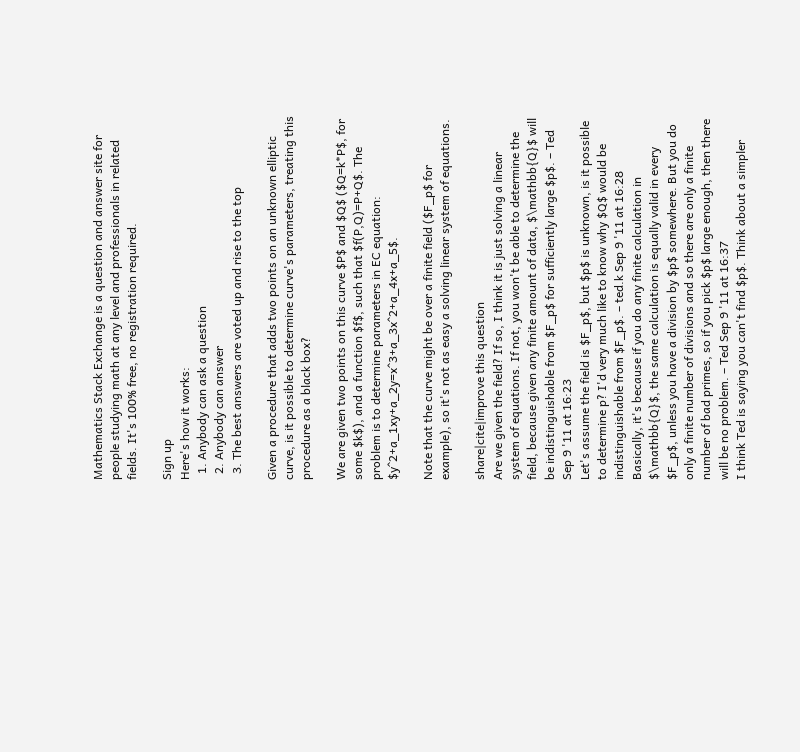Mathematics Stack Exchange is a question and answer site for people studying math at any level and professionals in related fields. It's 100% free, no registration required.

Sign up
Here's how it works:
  1. Anybody can ask a question
  2. Anybody can answer
  3. The best answers are voted up and rise to the top

Given a procedure that adds two points on an unknown elliptic curve, is it possible to determine curve's parameters, treating this procedure as a black box?

We are given two points on this curve $P$ and $Q$ ($Q=k*P$, for some $k$), and a function $f$, such that $f(P,Q)=P+Q$. The problem is to determine parameters in EC equation: $y^2+a_1xy+a_2y=x^3+a_3x^2+a_4x+a_5$.

Note that the curve might be over a finite field ($F_p$ for example), so it's not as easy a solving linear system of equations.

share|cite|improve this question
Are we given the field? If so, I think it is just solving a linear system of equations. If not, you won't be able to determine the field, because given any finite amount of data, $\mathbb{Q}$ will be indistinguishable from $F_p$ for sufficiently large $p$. – Ted Sep 9 '11 at 16:23
Let's assume the field is $F_p$, but $p$ is unknown, is it possible to determine p? I'd very much like to know why $Q$ would be indistinguishable from $F_p$. – ted.k Sep 9 '11 at 16:28
Basically, it's because if you do any finite calculation in $\mathbb{Q}$, the same calculation is equally valid in every $F_p$, unless you have a division by $p$ somewhere. But you do only a finite number of divisions and so there are only a finite number of bad primes, so if you pick $p$ large enough, then there will be no problem. – Ted Sep 9 '11 at 16:37
I think Ted is saying you can't find $p$. Think about a simpler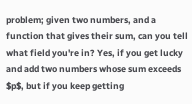problem; given two numbers, and a function that gives their sum, can you tell what field you're in? Yes, if you get lucky and add two numbers whose sum exceeds $p$, but if you keep getting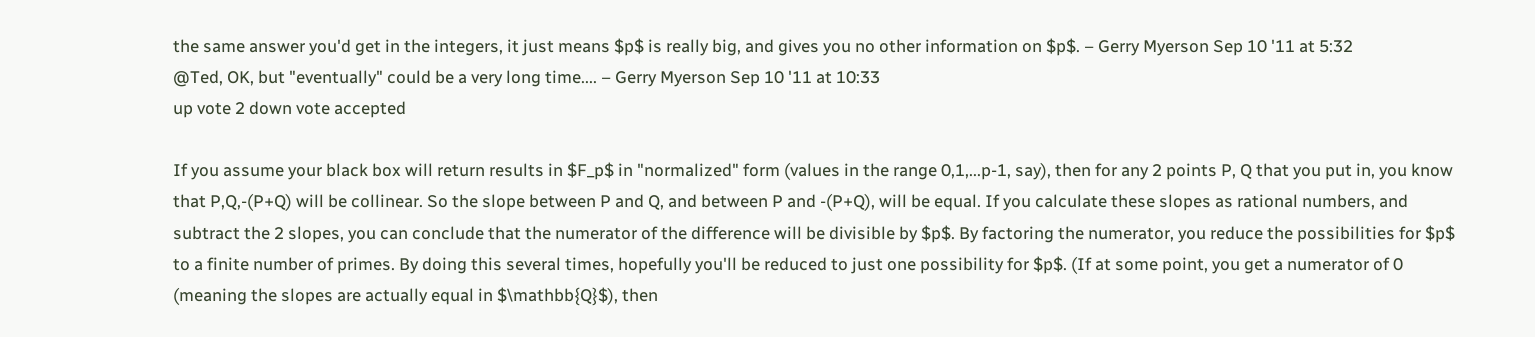the same answer you'd get in the integers, it just means $p$ is really big, and gives you no other information on $p$. – Gerry Myerson Sep 10 '11 at 5:32
@Ted, OK, but "eventually" could be a very long time.... – Gerry Myerson Sep 10 '11 at 10:33
up vote 2 down vote accepted

If you assume your black box will return results in $F_p$ in "normalized" form (values in the range 0,1,...p-1, say), then for any 2 points P, Q that you put in, you know that P,Q,-(P+Q) will be collinear. So the slope between P and Q, and between P and -(P+Q), will be equal. If you calculate these slopes as rational numbers, and subtract the 2 slopes, you can conclude that the numerator of the difference will be divisible by $p$. By factoring the numerator, you reduce the possibilities for $p$ to a finite number of primes. By doing this several times, hopefully you'll be reduced to just one possibility for $p$. (If at some point, you get a numerator of 0 (meaning the slopes are actually equal in $\mathbb{Q}$), then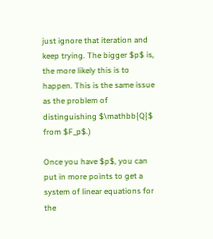just ignore that iteration and keep trying. The bigger $p$ is, the more likely this is to happen. This is the same issue as the problem of distinguishing $\mathbb{Q}$ from $F_p$.)

Once you have $p$, you can put in more points to get a system of linear equations for the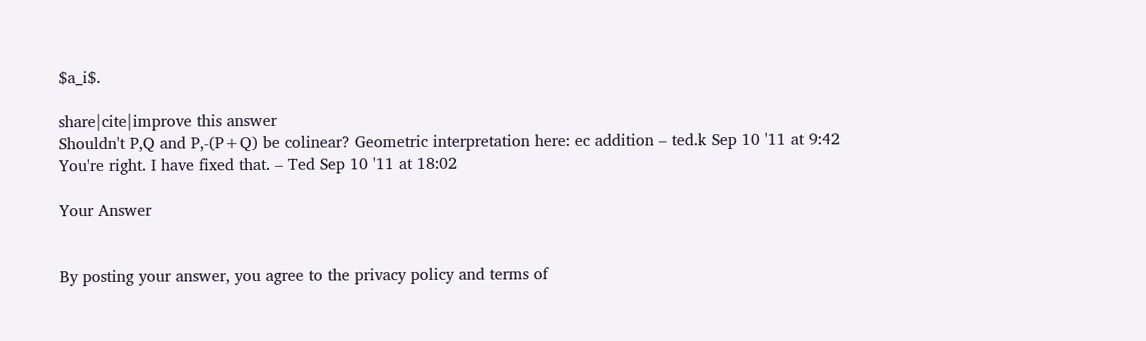$a_i$.

share|cite|improve this answer
Shouldn't P,Q and P,-(P+Q) be colinear? Geometric interpretation here: ec addition – ted.k Sep 10 '11 at 9:42
You're right. I have fixed that. – Ted Sep 10 '11 at 18:02

Your Answer


By posting your answer, you agree to the privacy policy and terms of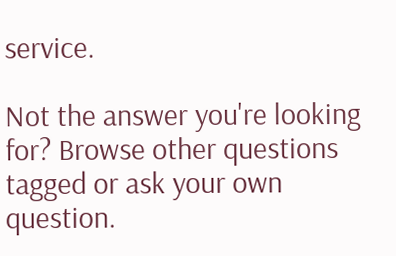service.

Not the answer you're looking for? Browse other questions tagged or ask your own question.